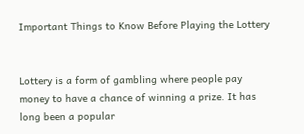Important Things to Know Before Playing the Lottery


Lottery is a form of gambling where people pay money to have a chance of winning a prize. It has long been a popular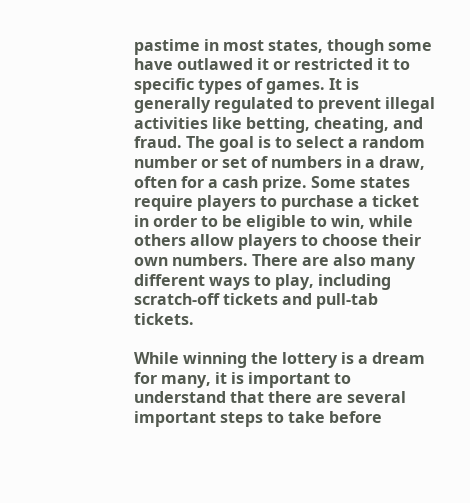pastime in most states, though some have outlawed it or restricted it to specific types of games. It is generally regulated to prevent illegal activities like betting, cheating, and fraud. The goal is to select a random number or set of numbers in a draw, often for a cash prize. Some states require players to purchase a ticket in order to be eligible to win, while others allow players to choose their own numbers. There are also many different ways to play, including scratch-off tickets and pull-tab tickets.

While winning the lottery is a dream for many, it is important to understand that there are several important steps to take before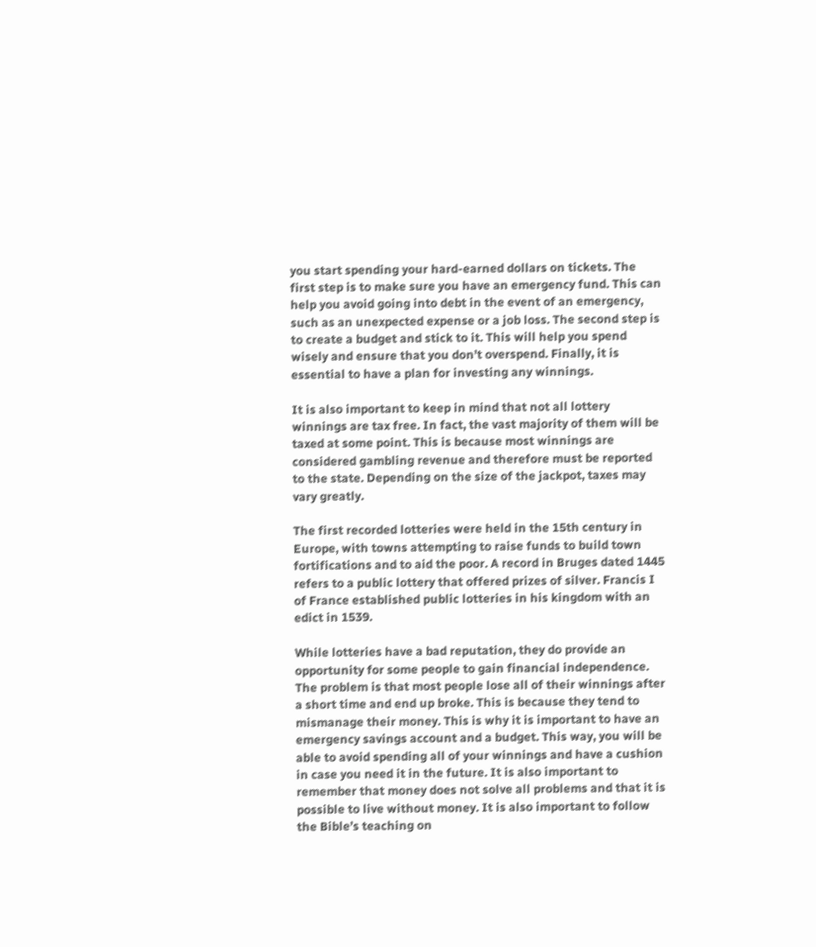you start spending your hard-earned dollars on tickets. The first step is to make sure you have an emergency fund. This can help you avoid going into debt in the event of an emergency, such as an unexpected expense or a job loss. The second step is to create a budget and stick to it. This will help you spend wisely and ensure that you don’t overspend. Finally, it is essential to have a plan for investing any winnings.

It is also important to keep in mind that not all lottery winnings are tax free. In fact, the vast majority of them will be taxed at some point. This is because most winnings are considered gambling revenue and therefore must be reported to the state. Depending on the size of the jackpot, taxes may vary greatly.

The first recorded lotteries were held in the 15th century in Europe, with towns attempting to raise funds to build town fortifications and to aid the poor. A record in Bruges dated 1445 refers to a public lottery that offered prizes of silver. Francis I of France established public lotteries in his kingdom with an edict in 1539.

While lotteries have a bad reputation, they do provide an opportunity for some people to gain financial independence. The problem is that most people lose all of their winnings after a short time and end up broke. This is because they tend to mismanage their money. This is why it is important to have an emergency savings account and a budget. This way, you will be able to avoid spending all of your winnings and have a cushion in case you need it in the future. It is also important to remember that money does not solve all problems and that it is possible to live without money. It is also important to follow the Bible’s teaching on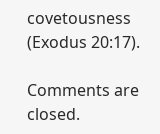covetousness (Exodus 20:17).

Comments are closed.